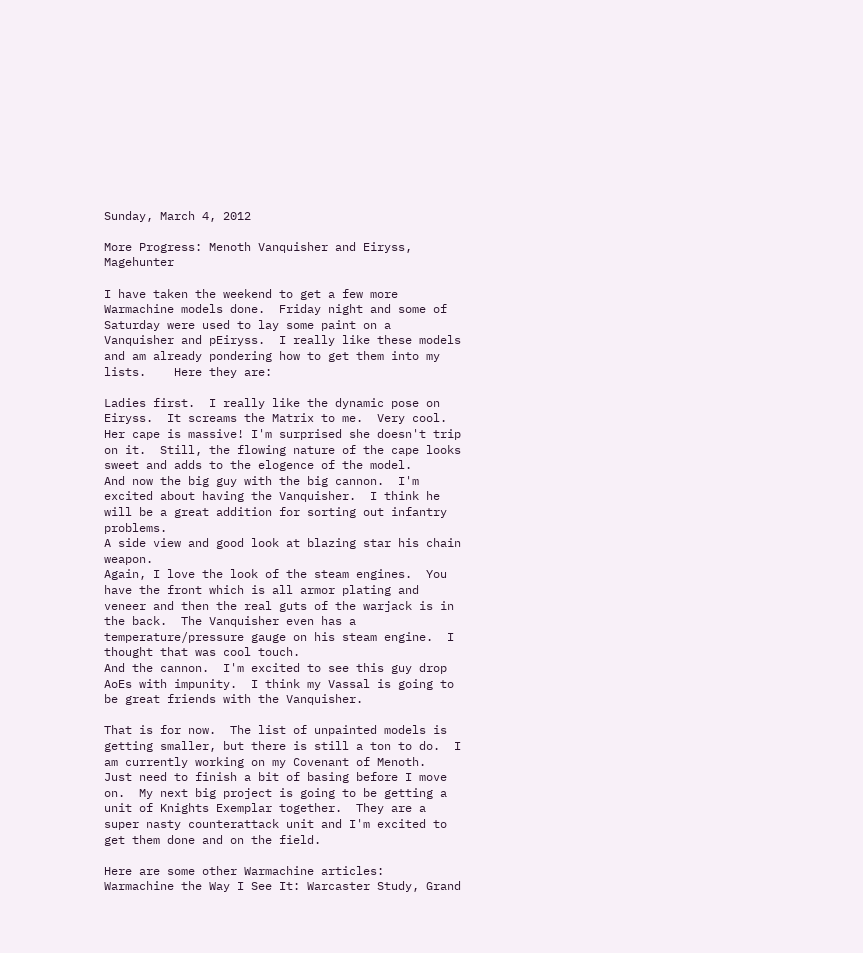Sunday, March 4, 2012

More Progress: Menoth Vanquisher and Eiryss, Magehunter

I have taken the weekend to get a few more Warmachine models done.  Friday night and some of Saturday were used to lay some paint on a Vanquisher and pEiryss.  I really like these models and am already pondering how to get them into my lists.    Here they are:

Ladies first.  I really like the dynamic pose on Eiryss.  It screams the Matrix to me.  Very cool.
Her cape is massive! I'm surprised she doesn't trip on it.  Still, the flowing nature of the cape looks sweet and adds to the elogence of the model.
And now the big guy with the big cannon.  I'm excited about having the Vanquisher.  I think he will be a great addition for sorting out infantry problems.
A side view and good look at blazing star his chain weapon.
Again, I love the look of the steam engines.  You have the front which is all armor plating and veneer and then the real guts of the warjack is in the back.  The Vanquisher even has a temperature/pressure gauge on his steam engine.  I thought that was cool touch.
And the cannon.  I'm excited to see this guy drop AoEs with impunity.  I think my Vassal is going to be great friends with the Vanquisher.

That is for now.  The list of unpainted models is getting smaller, but there is still a ton to do.  I am currently working on my Covenant of Menoth.  Just need to finish a bit of basing before I move on.  My next big project is going to be getting a unit of Knights Exemplar together.  They are a super nasty counterattack unit and I'm excited to get them done and on the field.

Here are some other Warmachine articles:
Warmachine the Way I See It: Warcaster Study, Grand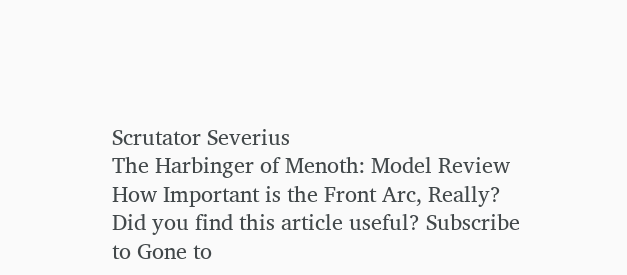Scrutator Severius
The Harbinger of Menoth: Model Review
How Important is the Front Arc, Really?
Did you find this article useful? Subscribe to Gone to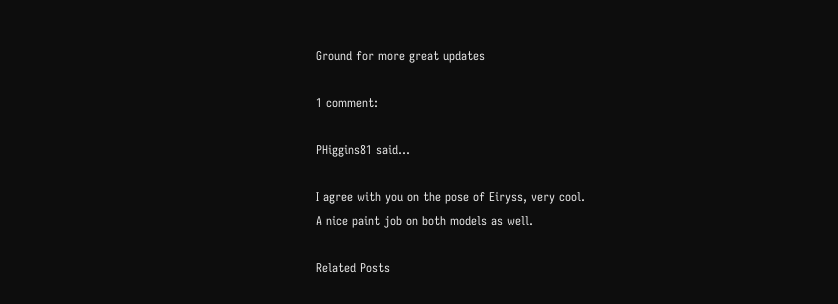Ground for more great updates

1 comment:

PHiggins81 said...

I agree with you on the pose of Eiryss, very cool.
A nice paint job on both models as well.

Related Posts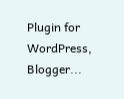Plugin for WordPress, Blogger...